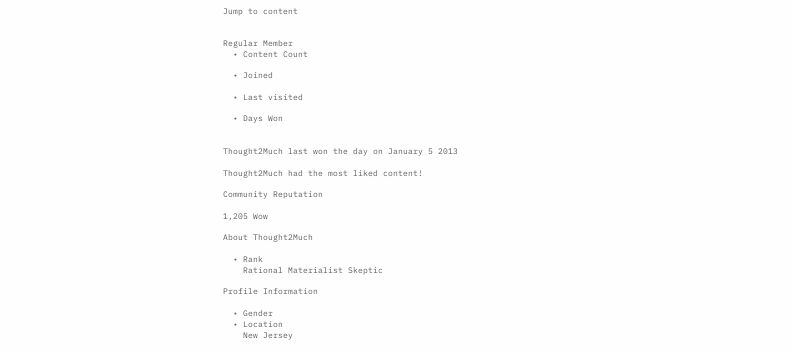Jump to content


Regular Member
  • Content Count

  • Joined

  • Last visited

  • Days Won


Thought2Much last won the day on January 5 2013

Thought2Much had the most liked content!

Community Reputation

1,205 Wow

About Thought2Much

  • Rank
    Rational Materialist Skeptic

Profile Information

  • Gender
  • Location
    New Jersey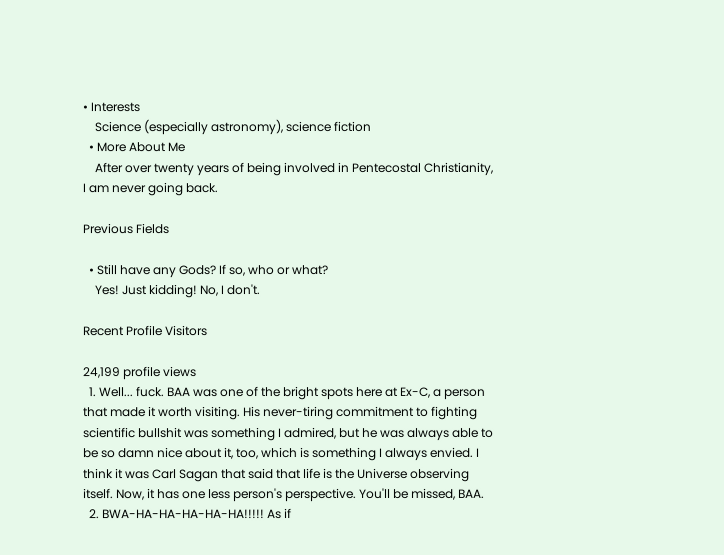• Interests
    Science (especially astronomy), science fiction
  • More About Me
    After over twenty years of being involved in Pentecostal Christianity, I am never going back.

Previous Fields

  • Still have any Gods? If so, who or what?
    Yes! Just kidding! No, I don't.

Recent Profile Visitors

24,199 profile views
  1. Well... fuck. BAA was one of the bright spots here at Ex-C, a person that made it worth visiting. His never-tiring commitment to fighting scientific bullshit was something I admired, but he was always able to be so damn nice about it, too, which is something I always envied. I think it was Carl Sagan that said that life is the Universe observing itself. Now, it has one less person's perspective. You'll be missed, BAA.
  2. BWA-HA-HA-HA-HA-HA!!!!! As if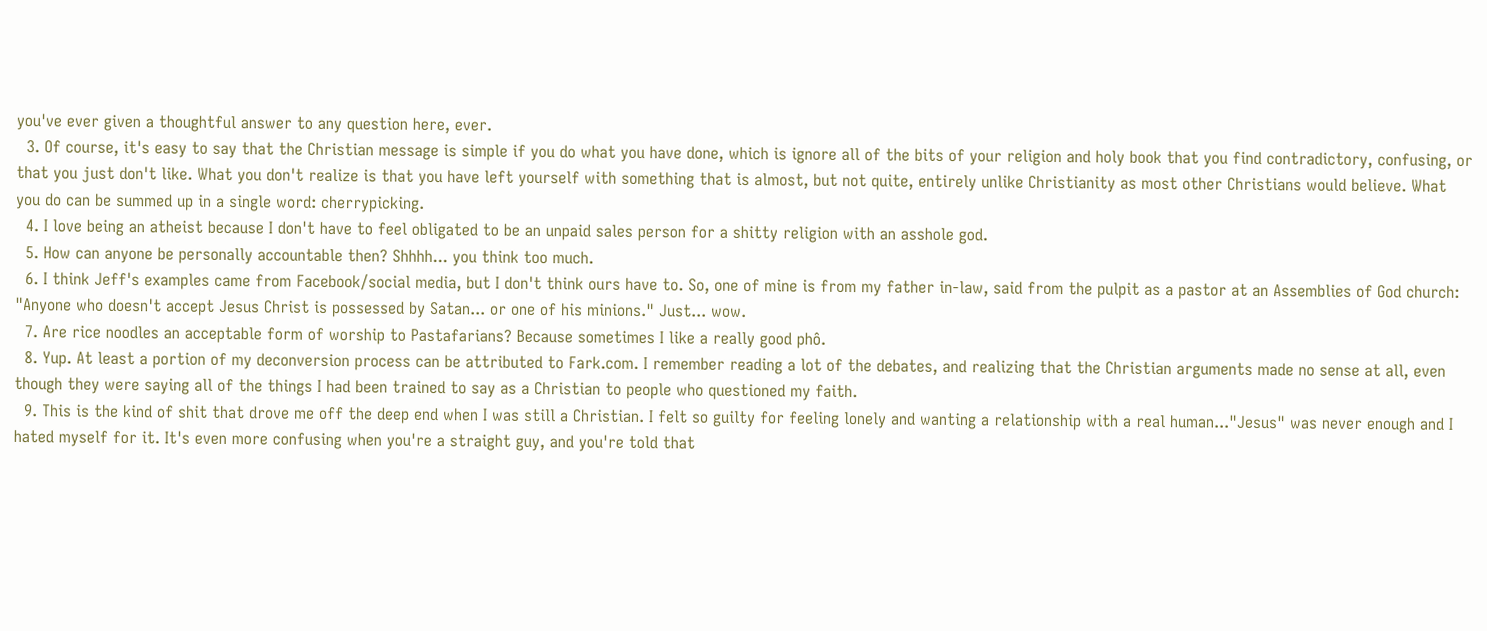you've ever given a thoughtful answer to any question here, ever.
  3. Of course, it's easy to say that the Christian message is simple if you do what you have done, which is ignore all of the bits of your religion and holy book that you find contradictory, confusing, or that you just don't like. What you don't realize is that you have left yourself with something that is almost, but not quite, entirely unlike Christianity as most other Christians would believe. What you do can be summed up in a single word: cherrypicking.
  4. I love being an atheist because I don't have to feel obligated to be an unpaid sales person for a shitty religion with an asshole god.
  5. How can anyone be personally accountable then? Shhhh... you think too much.
  6. I think Jeff's examples came from Facebook/social media, but I don't think ours have to. So, one of mine is from my father in-law, said from the pulpit as a pastor at an Assemblies of God church: "Anyone who doesn't accept Jesus Christ is possessed by Satan... or one of his minions." Just... wow.
  7. Are rice noodles an acceptable form of worship to Pastafarians? Because sometimes I like a really good phô.
  8. Yup. At least a portion of my deconversion process can be attributed to Fark.com. I remember reading a lot of the debates, and realizing that the Christian arguments made no sense at all, even though they were saying all of the things I had been trained to say as a Christian to people who questioned my faith.
  9. This is the kind of shit that drove me off the deep end when I was still a Christian. I felt so guilty for feeling lonely and wanting a relationship with a real human..."Jesus" was never enough and I hated myself for it. It's even more confusing when you're a straight guy, and you're told that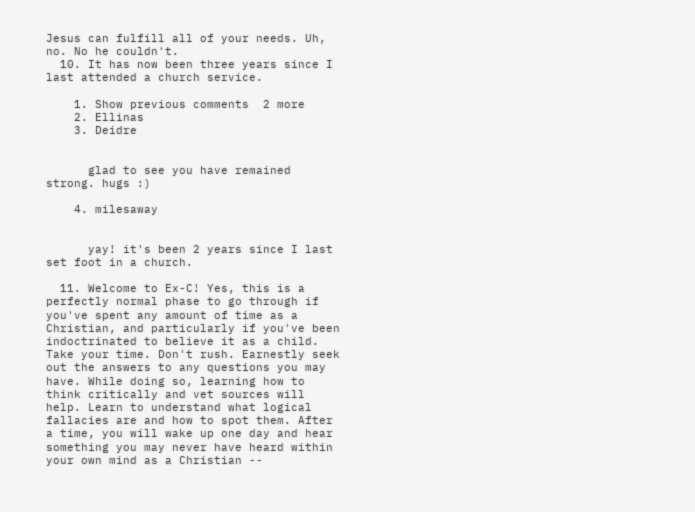Jesus can fulfill all of your needs. Uh, no. No he couldn't.
  10. It has now been three years since I last attended a church service.

    1. Show previous comments  2 more
    2. Ellinas
    3. Deidre


      glad to see you have remained strong. hugs :)

    4. milesaway


      yay! it's been 2 years since I last set foot in a church.

  11. Welcome to Ex-C! Yes, this is a perfectly normal phase to go through if you've spent any amount of time as a Christian, and particularly if you've been indoctrinated to believe it as a child. Take your time. Don't rush. Earnestly seek out the answers to any questions you may have. While doing so, learning how to think critically and vet sources will help. Learn to understand what logical fallacies are and how to spot them. After a time, you will wake up one day and hear something you may never have heard within your own mind as a Christian --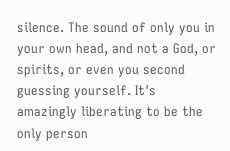silence. The sound of only you in your own head, and not a God, or spirits, or even you second guessing yourself. It's amazingly liberating to be the only person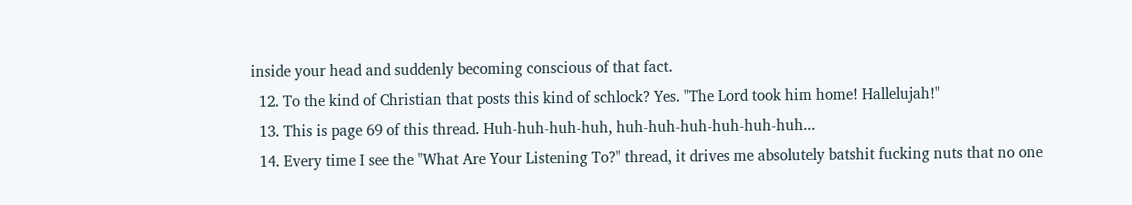inside your head and suddenly becoming conscious of that fact.
  12. To the kind of Christian that posts this kind of schlock? Yes. "The Lord took him home! Hallelujah!"
  13. This is page 69 of this thread. Huh-huh-huh-huh, huh-huh-huh-huh-huh-huh...
  14. Every time I see the "What Are Your Listening To?" thread, it drives me absolutely batshit fucking nuts that no one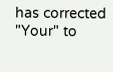has corrected "Your" to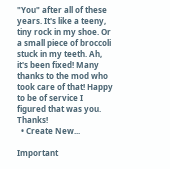"You" after all of these years. It's like a teeny, tiny rock in my shoe. Or a small piece of broccoli stuck in my teeth. Ah, it's been fixed! Many thanks to the mod who took care of that! Happy to be of service I figured that was you. Thanks!
  • Create New...

Important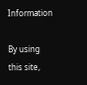Information

By using this site,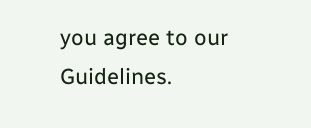you agree to our Guidelines.